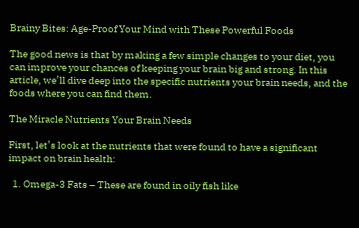Brainy Bites: Age-Proof Your Mind with These Powerful Foods

The good news is that by making a few simple changes to your diet, you can improve your chances of keeping your brain big and strong. In this article, we’ll dive deep into the specific nutrients your brain needs, and the foods where you can find them.

The Miracle Nutrients Your Brain Needs

First, let’s look at the nutrients that were found to have a significant impact on brain health:

  1. Omega-3 Fats – These are found in oily fish like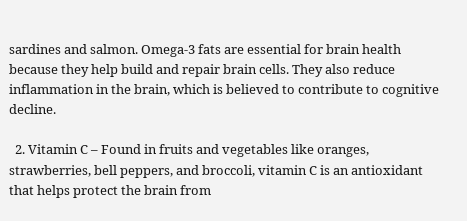sardines and salmon. Omega-3 fats are essential for brain health because they help build and repair brain cells. They also reduce inflammation in the brain, which is believed to contribute to cognitive decline.

  2. Vitamin C – Found in fruits and vegetables like oranges, strawberries, bell peppers, and broccoli, vitamin C is an antioxidant that helps protect the brain from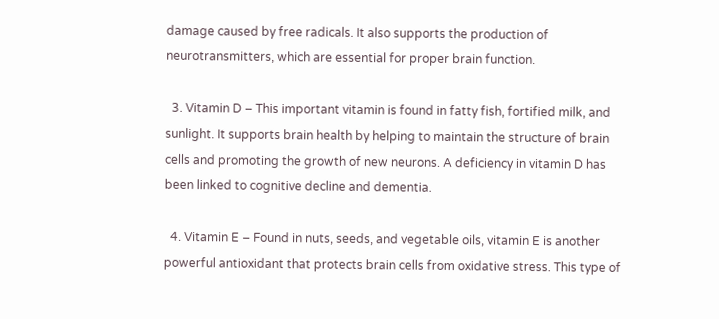damage caused by free radicals. It also supports the production of neurotransmitters, which are essential for proper brain function.

  3. Vitamin D – This important vitamin is found in fatty fish, fortified milk, and sunlight. It supports brain health by helping to maintain the structure of brain cells and promoting the growth of new neurons. A deficiency in vitamin D has been linked to cognitive decline and dementia.

  4. Vitamin E – Found in nuts, seeds, and vegetable oils, vitamin E is another powerful antioxidant that protects brain cells from oxidative stress. This type of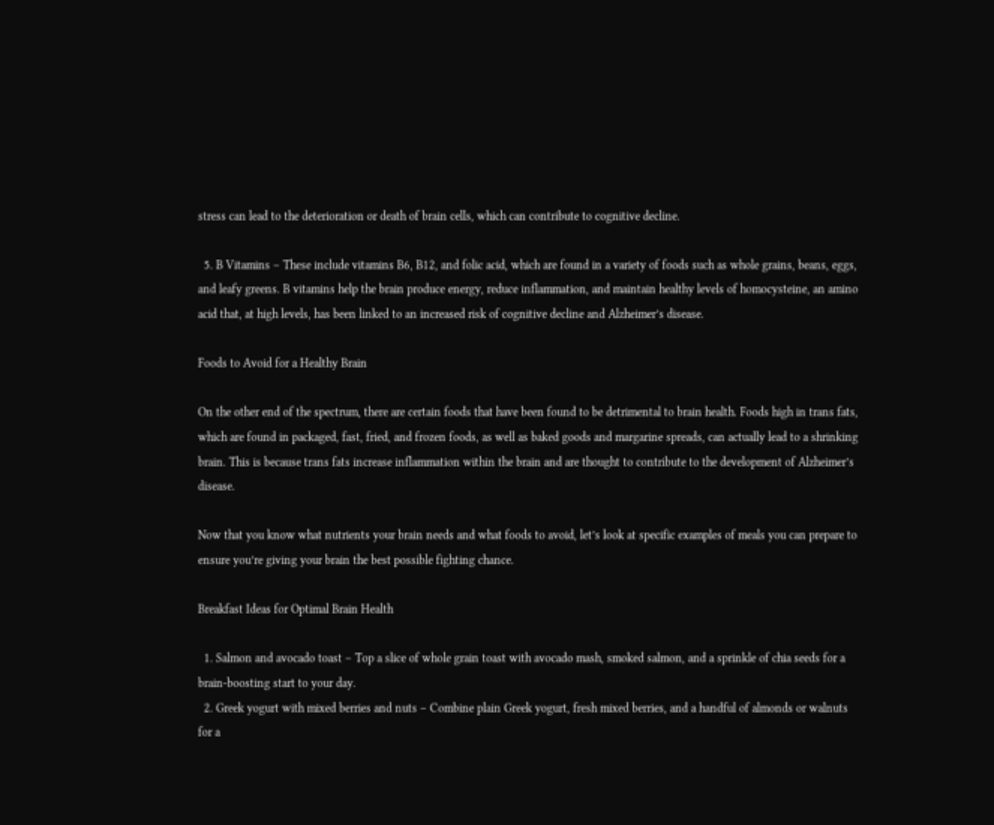stress can lead to the deterioration or death of brain cells, which can contribute to cognitive decline.

  5. B Vitamins – These include vitamins B6, B12, and folic acid, which are found in a variety of foods such as whole grains, beans, eggs, and leafy greens. B vitamins help the brain produce energy, reduce inflammation, and maintain healthy levels of homocysteine, an amino acid that, at high levels, has been linked to an increased risk of cognitive decline and Alzheimer’s disease.

Foods to Avoid for a Healthy Brain

On the other end of the spectrum, there are certain foods that have been found to be detrimental to brain health. Foods high in trans fats, which are found in packaged, fast, fried, and frozen foods, as well as baked goods and margarine spreads, can actually lead to a shrinking brain. This is because trans fats increase inflammation within the brain and are thought to contribute to the development of Alzheimer’s disease.

Now that you know what nutrients your brain needs and what foods to avoid, let’s look at specific examples of meals you can prepare to ensure you’re giving your brain the best possible fighting chance.

Breakfast Ideas for Optimal Brain Health

  1. Salmon and avocado toast – Top a slice of whole grain toast with avocado mash, smoked salmon, and a sprinkle of chia seeds for a brain-boosting start to your day.
  2. Greek yogurt with mixed berries and nuts – Combine plain Greek yogurt, fresh mixed berries, and a handful of almonds or walnuts for a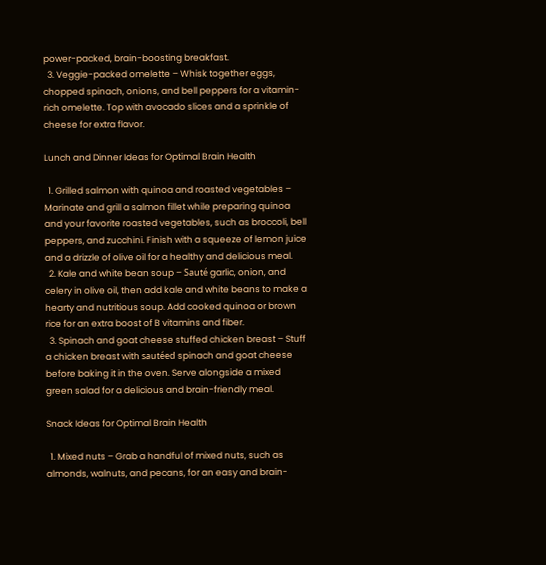power-packed, brain-boosting breakfast.
  3. Veggie-packed omelette – Whisk together eggs, chopped spinach, onions, and bell peppers for a vitamin-rich omelette. Top with avocado slices and a sprinkle of cheese for extra flavor.

Lunch and Dinner Ideas for Optimal Brain Health

  1. Grilled salmon with quinoa and roasted vegetables – Marinate and grill a salmon fillet while preparing quinoa and your favorite roasted vegetables, such as broccoli, bell peppers, and zucchini. Finish with a squeeze of lemon juice and a drizzle of olive oil for a healthy and delicious meal.
  2. Kale and white bean soup – Sauté garlic, onion, and celery in olive oil, then add kale and white beans to make a hearty and nutritious soup. Add cooked quinoa or brown rice for an extra boost of B vitamins and fiber.
  3. Spinach and goat cheese stuffed chicken breast – Stuff a chicken breast with sautéed spinach and goat cheese before baking it in the oven. Serve alongside a mixed green salad for a delicious and brain-friendly meal.

Snack Ideas for Optimal Brain Health

  1. Mixed nuts – Grab a handful of mixed nuts, such as almonds, walnuts, and pecans, for an easy and brain-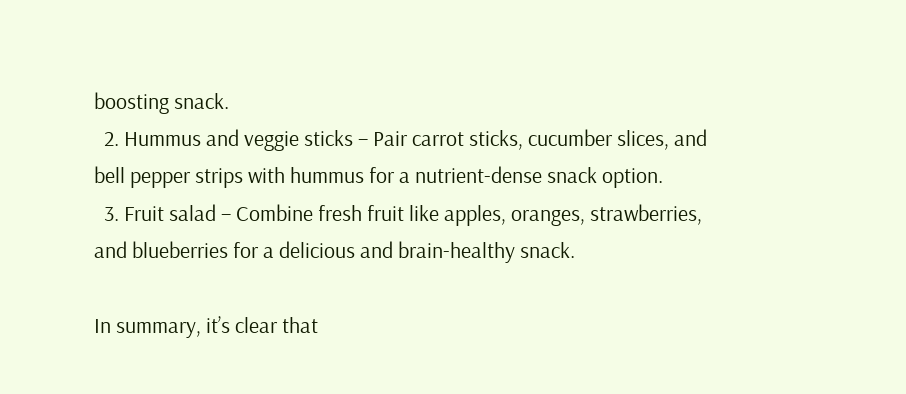boosting snack.
  2. Hummus and veggie sticks – Pair carrot sticks, cucumber slices, and bell pepper strips with hummus for a nutrient-dense snack option.
  3. Fruit salad – Combine fresh fruit like apples, oranges, strawberries, and blueberries for a delicious and brain-healthy snack.

In summary, it’s clear that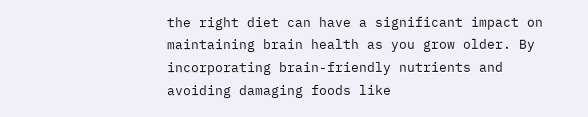the right diet can have a significant impact on maintaining brain health as you grow older. By incorporating brain-friendly nutrients and avoiding damaging foods like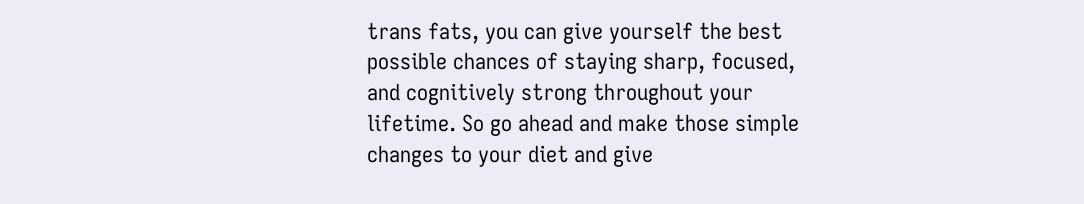trans fats, you can give yourself the best possible chances of staying sharp, focused, and cognitively strong throughout your lifetime. So go ahead and make those simple changes to your diet and give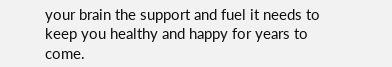your brain the support and fuel it needs to keep you healthy and happy for years to come.